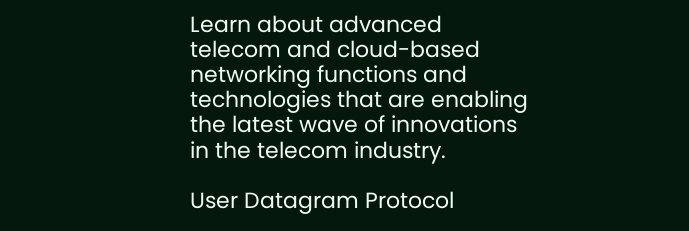Learn about advanced telecom and cloud-based networking functions and technologies that are enabling the latest wave of innovations in the telecom industry.

User Datagram Protocol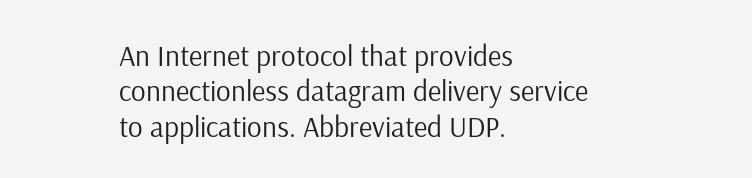An Internet protocol that provides connectionless datagram delivery service to applications. Abbreviated UDP.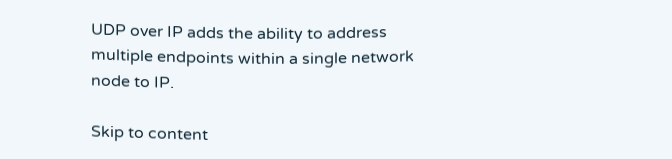UDP over IP adds the ability to address multiple endpoints within a single network node to IP.

Skip to content